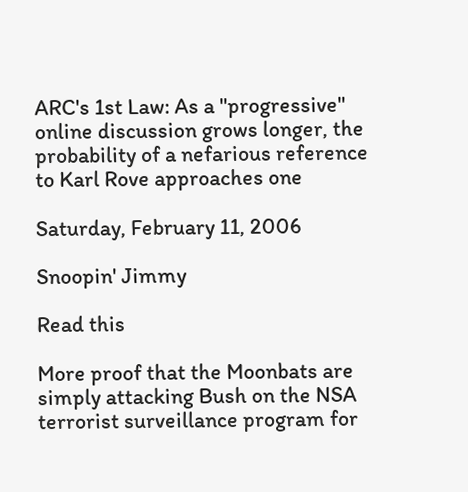ARC's 1st Law: As a "progressive" online discussion grows longer, the probability of a nefarious reference to Karl Rove approaches one

Saturday, February 11, 2006

Snoopin' Jimmy

Read this

More proof that the Moonbats are simply attacking Bush on the NSA terrorist surveillance program for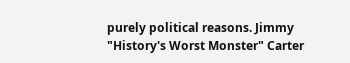purely political reasons. Jimmy "History's Worst Monster" Carter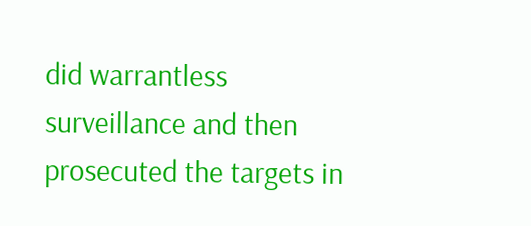did warrantless surveillance and then prosecuted the targets in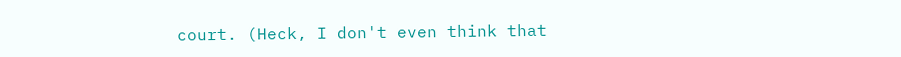court. (Heck, I don't even think that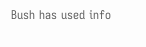Bush has used info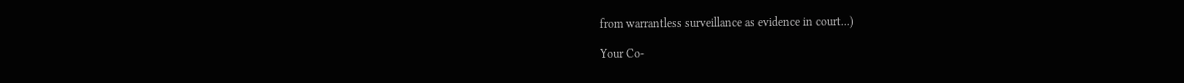from warrantless surveillance as evidence in court...)

Your Co-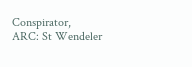Conspirator,
ARC: St Wendeler